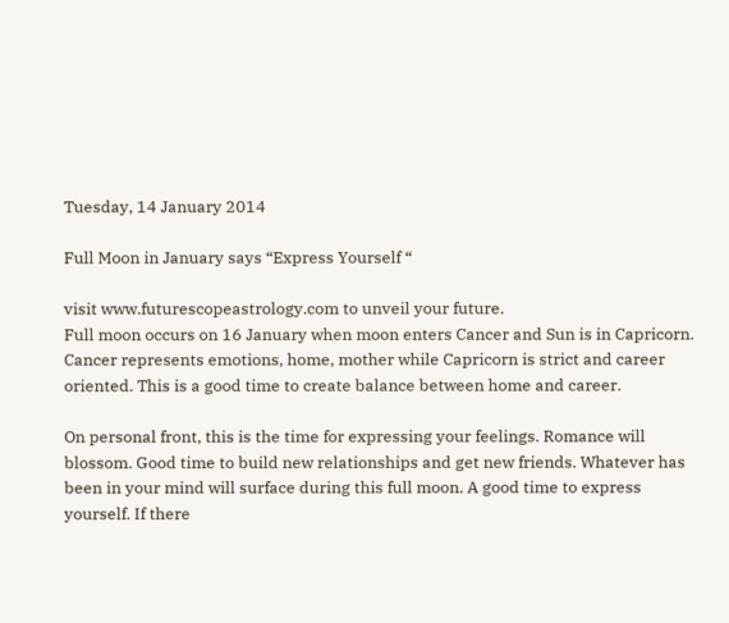Tuesday, 14 January 2014

Full Moon in January says “Express Yourself “

visit www.futurescopeastrology.com to unveil your future.
Full moon occurs on 16 January when moon enters Cancer and Sun is in Capricorn. Cancer represents emotions, home, mother while Capricorn is strict and career oriented. This is a good time to create balance between home and career.

On personal front, this is the time for expressing your feelings. Romance will blossom. Good time to build new relationships and get new friends. Whatever has been in your mind will surface during this full moon. A good time to express yourself. If there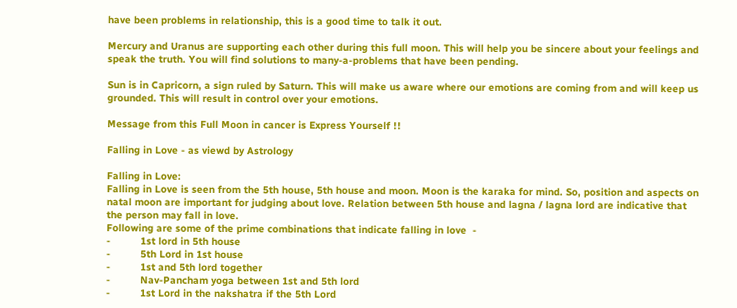have been problems in relationship, this is a good time to talk it out.

Mercury and Uranus are supporting each other during this full moon. This will help you be sincere about your feelings and speak the truth. You will find solutions to many-a-problems that have been pending.

Sun is in Capricorn, a sign ruled by Saturn. This will make us aware where our emotions are coming from and will keep us grounded. This will result in control over your emotions.

Message from this Full Moon in cancer is Express Yourself !!

Falling in Love - as viewd by Astrology

Falling in Love:
Falling in Love is seen from the 5th house, 5th house and moon. Moon is the karaka for mind. So, position and aspects on natal moon are important for judging about love. Relation between 5th house and lagna / lagna lord are indicative that the person may fall in love.
Following are some of the prime combinations that indicate falling in love  -
-          1st lord in 5th house
-          5th Lord in 1st house
-          1st and 5th lord together
-          Nav-Pancham yoga between 1st and 5th lord
-          1st Lord in the nakshatra if the 5th Lord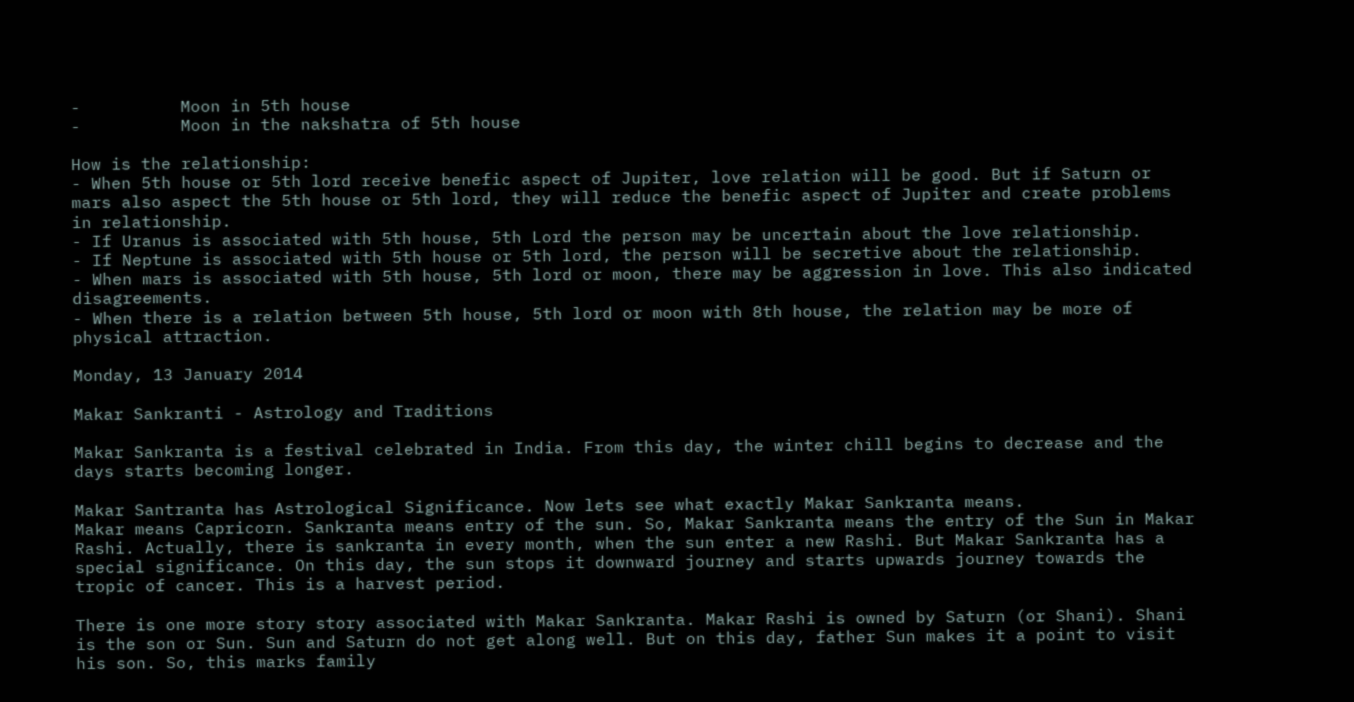-          Moon in 5th house
-          Moon in the nakshatra of 5th house

How is the relationship:
- When 5th house or 5th lord receive benefic aspect of Jupiter, love relation will be good. But if Saturn or mars also aspect the 5th house or 5th lord, they will reduce the benefic aspect of Jupiter and create problems in relationship.
- If Uranus is associated with 5th house, 5th Lord the person may be uncertain about the love relationship.
- If Neptune is associated with 5th house or 5th lord, the person will be secretive about the relationship.
- When mars is associated with 5th house, 5th lord or moon, there may be aggression in love. This also indicated disagreements.
- When there is a relation between 5th house, 5th lord or moon with 8th house, the relation may be more of physical attraction.

Monday, 13 January 2014

Makar Sankranti - Astrology and Traditions

Makar Sankranta is a festival celebrated in India. From this day, the winter chill begins to decrease and the days starts becoming longer.

Makar Santranta has Astrological Significance. Now lets see what exactly Makar Sankranta means.
Makar means Capricorn. Sankranta means entry of the sun. So, Makar Sankranta means the entry of the Sun in Makar Rashi. Actually, there is sankranta in every month, when the sun enter a new Rashi. But Makar Sankranta has a special significance. On this day, the sun stops it downward journey and starts upwards journey towards the tropic of cancer. This is a harvest period.

There is one more story story associated with Makar Sankranta. Makar Rashi is owned by Saturn (or Shani). Shani is the son or Sun. Sun and Saturn do not get along well. But on this day, father Sun makes it a point to visit his son. So, this marks family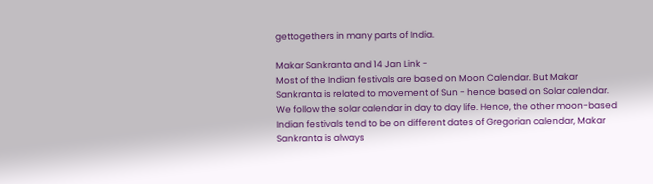gettogethers in many parts of India.

Makar Sankranta and 14 Jan Link -
Most of the Indian festivals are based on Moon Calendar. But Makar Sankranta is related to movement of Sun - hence based on Solar calendar. We follow the solar calendar in day to day life. Hence, the other moon-based Indian festivals tend to be on different dates of Gregorian calendar, Makar Sankranta is always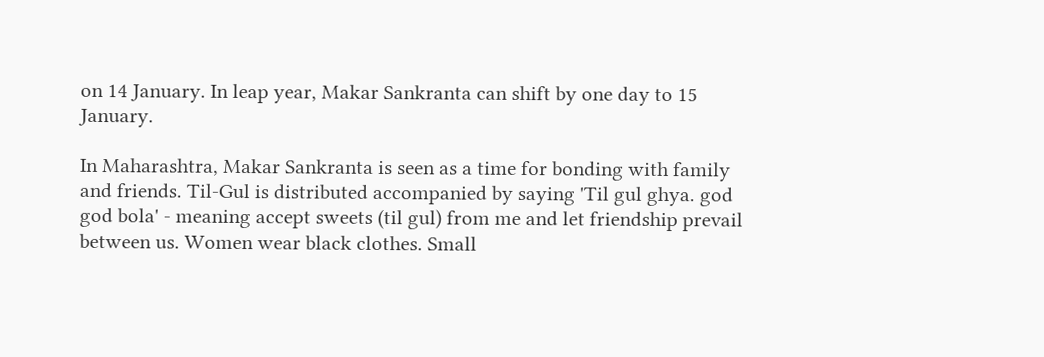on 14 January. In leap year, Makar Sankranta can shift by one day to 15 January.

In Maharashtra, Makar Sankranta is seen as a time for bonding with family and friends. Til-Gul is distributed accompanied by saying 'Til gul ghya. god god bola' - meaning accept sweets (til gul) from me and let friendship prevail between us. Women wear black clothes. Small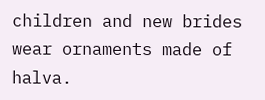children and new brides wear ornaments made of halva.